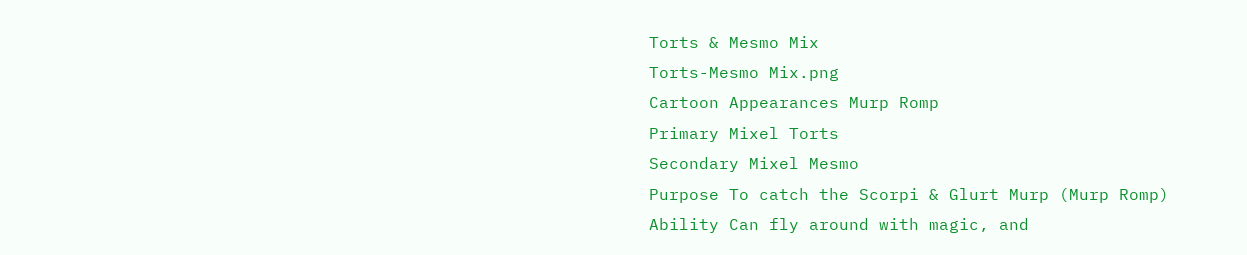Torts & Mesmo Mix
Torts-Mesmo Mix.png
Cartoon Appearances Murp Romp
Primary Mixel Torts
Secondary Mixel Mesmo
Purpose To catch the Scorpi & Glurt Murp (Murp Romp)
Ability Can fly around with magic, and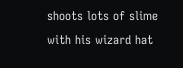shoots lots of slime with his wizard hat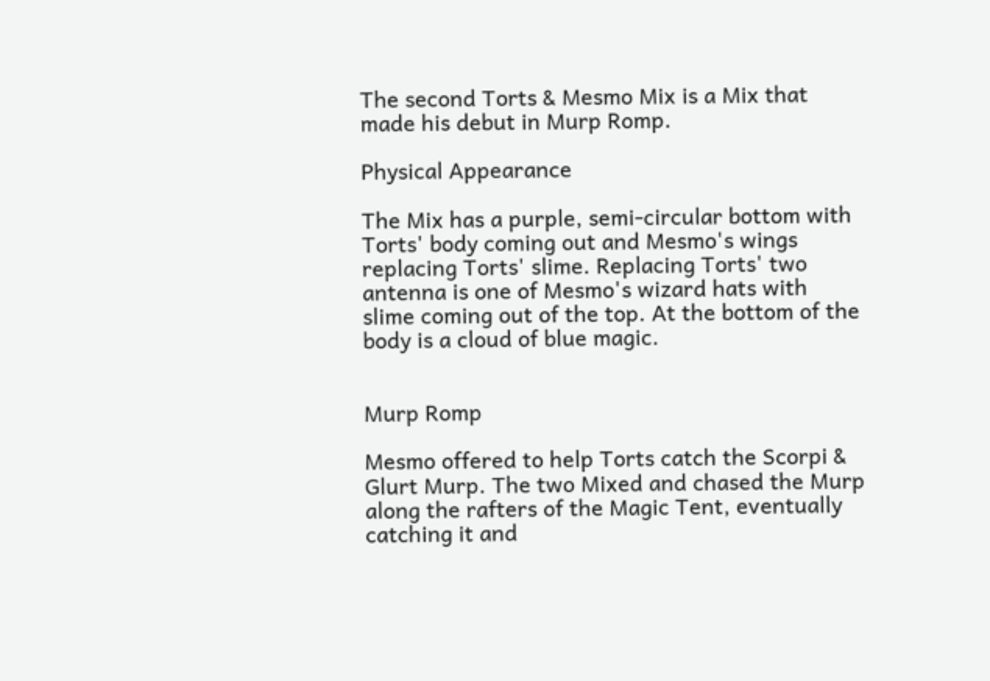The second Torts & Mesmo Mix is a Mix that made his debut in Murp Romp.

Physical Appearance

The Mix has a purple, semi-circular bottom with Torts' body coming out and Mesmo's wings replacing Torts' slime. Replacing Torts' two antenna is one of Mesmo's wizard hats with slime coming out of the top. At the bottom of the body is a cloud of blue magic.


Murp Romp

Mesmo offered to help Torts catch the Scorpi & Glurt Murp. The two Mixed and chased the Murp along the rafters of the Magic Tent, eventually catching it and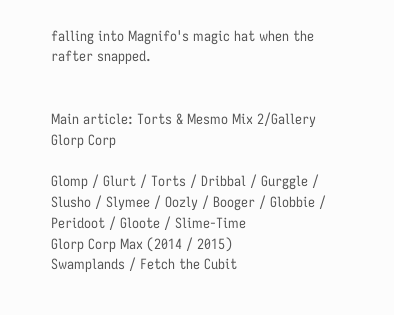falling into Magnifo's magic hat when the rafter snapped.


Main article: Torts & Mesmo Mix 2/Gallery
Glorp Corp

Glomp / Glurt / Torts / Dribbal / Gurggle / Slusho / Slymee / Oozly / Booger / Globbie / Peridoot / Gloote / Slime-Time
Glorp Corp Max (2014 / 2015)
Swamplands / Fetch the Cubit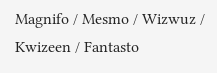Magnifo / Mesmo / Wizwuz / Kwizeen / Fantasto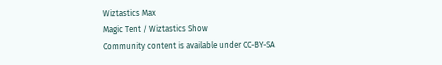Wiztastics Max
Magic Tent / Wiztastics Show
Community content is available under CC-BY-SA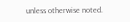unless otherwise noted.